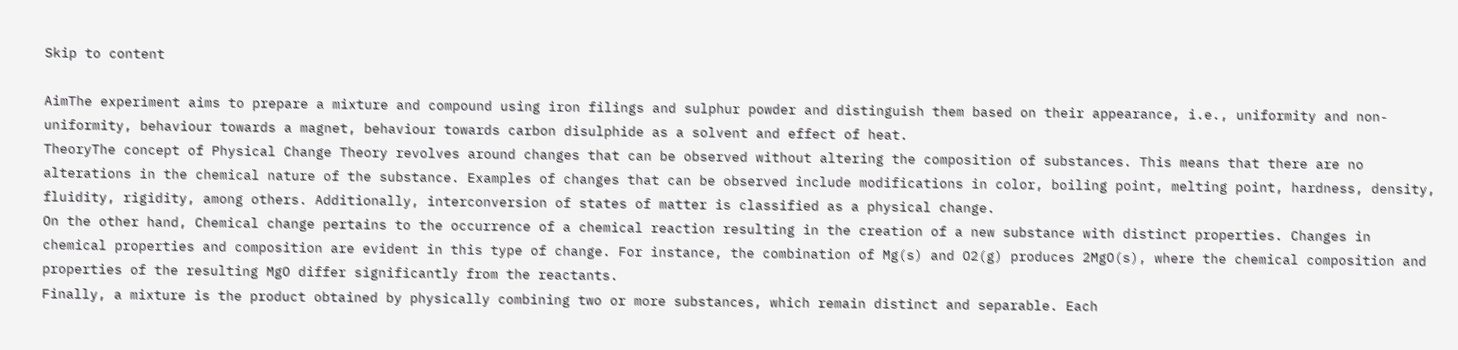Skip to content

AimThe experiment aims to prepare a mixture and compound using iron filings and sulphur powder and distinguish them based on their appearance, i.e., uniformity and non-uniformity, behaviour towards a magnet, behaviour towards carbon disulphide as a solvent and effect of heat.
TheoryThe concept of Physical Change Theory revolves around changes that can be observed without altering the composition of substances. This means that there are no alterations in the chemical nature of the substance. Examples of changes that can be observed include modifications in color, boiling point, melting point, hardness, density, fluidity, rigidity, among others. Additionally, interconversion of states of matter is classified as a physical change.
On the other hand, Chemical change pertains to the occurrence of a chemical reaction resulting in the creation of a new substance with distinct properties. Changes in chemical properties and composition are evident in this type of change. For instance, the combination of Mg(s) and O2(g) produces 2MgO(s), where the chemical composition and properties of the resulting MgO differ significantly from the reactants.
Finally, a mixture is the product obtained by physically combining two or more substances, which remain distinct and separable. Each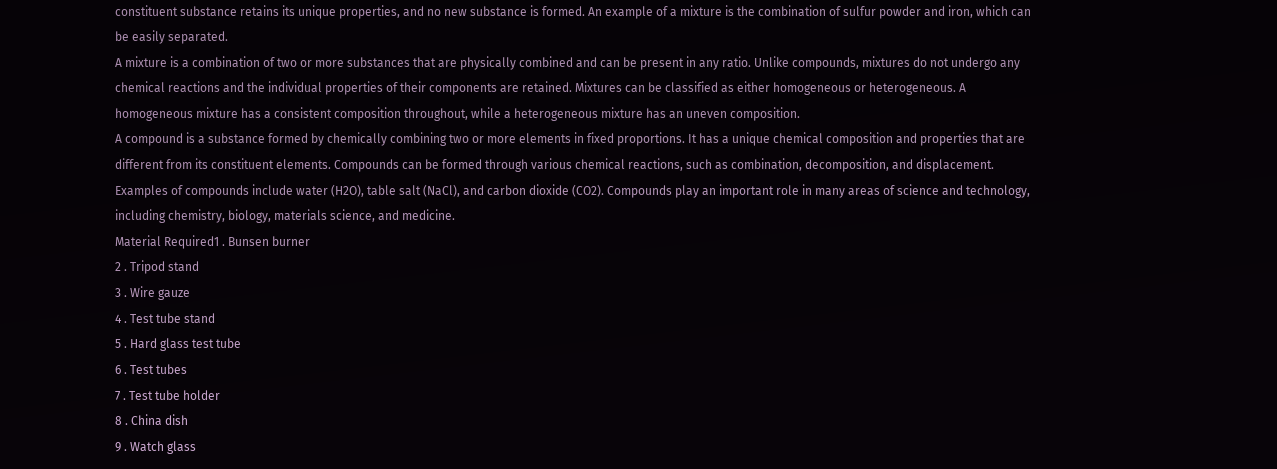constituent substance retains its unique properties, and no new substance is formed. An example of a mixture is the combination of sulfur powder and iron, which can be easily separated.
A mixture is a combination of two or more substances that are physically combined and can be present in any ratio. Unlike compounds, mixtures do not undergo any chemical reactions and the individual properties of their components are retained. Mixtures can be classified as either homogeneous or heterogeneous. A homogeneous mixture has a consistent composition throughout, while a heterogeneous mixture has an uneven composition.
A compound is a substance formed by chemically combining two or more elements in fixed proportions. It has a unique chemical composition and properties that are different from its constituent elements. Compounds can be formed through various chemical reactions, such as combination, decomposition, and displacement. Examples of compounds include water (H2O), table salt (NaCl), and carbon dioxide (CO2). Compounds play an important role in many areas of science and technology, including chemistry, biology, materials science, and medicine.
Material Required1 . Bunsen burner
2 . Tripod stand
3 . Wire gauze
4 . Test tube stand
5 . Hard glass test tube
6 . Test tubes
7 . Test tube holder
8 . China dish
9 . Watch glass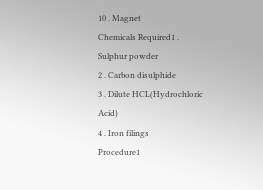10 . Magnet
Chemicals Required1 . Sulphur powder
2 . Carbon disulphide
3 . Dilute HCL(Hydrochloric Acid)
4 . Iron filings
Procedure1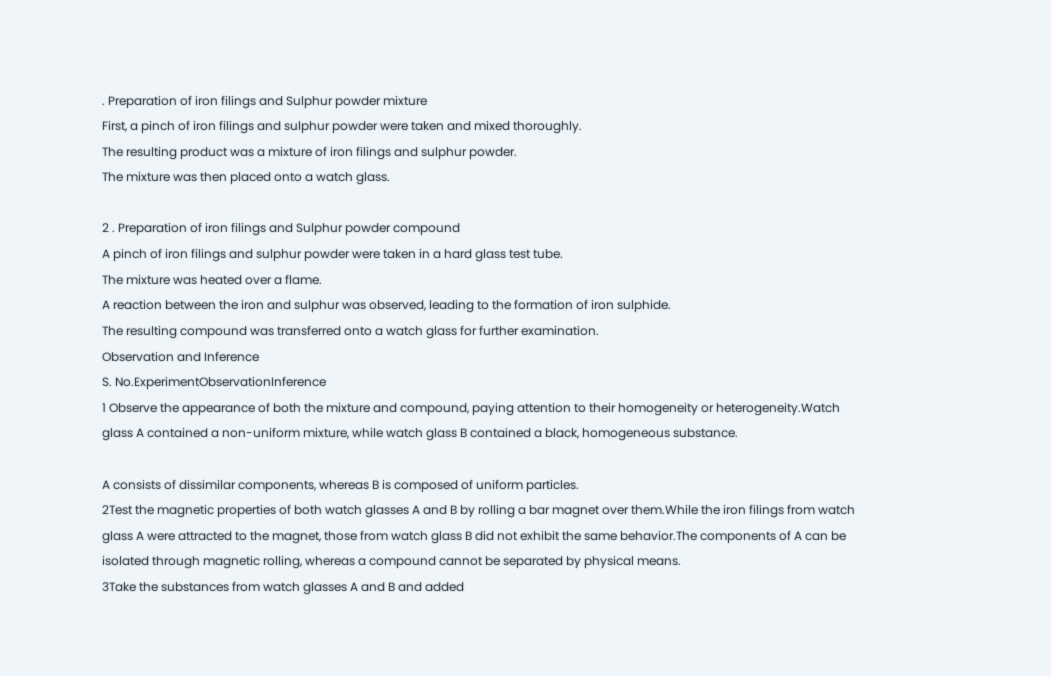. Preparation of iron filings and Sulphur powder mixture
First, a pinch of iron filings and sulphur powder were taken and mixed thoroughly.
The resulting product was a mixture of iron filings and sulphur powder.
The mixture was then placed onto a watch glass.

2 . Preparation of iron filings and Sulphur powder compound
A pinch of iron filings and sulphur powder were taken in a hard glass test tube.
The mixture was heated over a flame.
A reaction between the iron and sulphur was observed, leading to the formation of iron sulphide.
The resulting compound was transferred onto a watch glass for further examination.
Observation and Inference
S. No.ExperimentObservationInference
1 Observe the appearance of both the mixture and compound, paying attention to their homogeneity or heterogeneity.Watch glass A contained a non-uniform mixture, while watch glass B contained a black, homogeneous substance.

A consists of dissimilar components, whereas B is composed of uniform particles.
2Test the magnetic properties of both watch glasses A and B by rolling a bar magnet over them.While the iron filings from watch glass A were attracted to the magnet, those from watch glass B did not exhibit the same behavior.The components of A can be isolated through magnetic rolling, whereas a compound cannot be separated by physical means.
3Take the substances from watch glasses A and B and added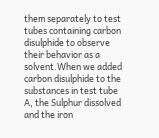them separately to test tubes containing carbon disulphide to observe their behavior as a solvent.When we added carbon disulphide to the substances in test tube A, the Sulphur dissolved and the iron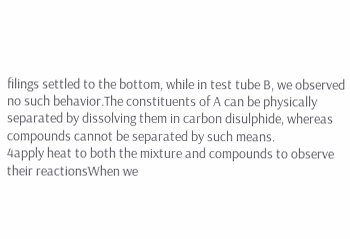filings settled to the bottom, while in test tube B, we observed no such behavior.The constituents of A can be physically separated by dissolving them in carbon disulphide, whereas compounds cannot be separated by such means.
4apply heat to both the mixture and compounds to observe their reactionsWhen we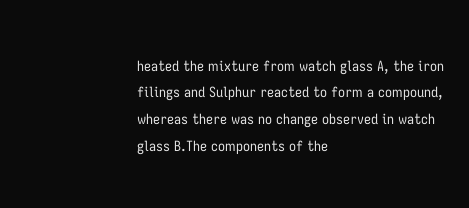heated the mixture from watch glass A, the iron filings and Sulphur reacted to form a compound, whereas there was no change observed in watch glass B.The components of the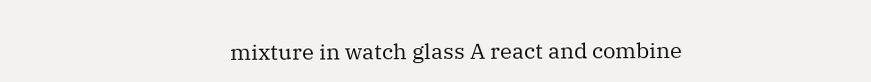mixture in watch glass A react and combine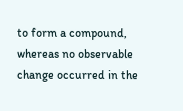to form a compound, whereas no observable change occurred in the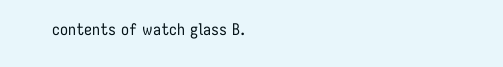contents of watch glass B.